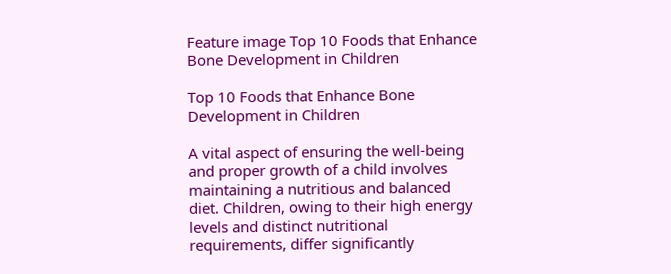Feature image Top 10 Foods that Enhance Bone Development in Children

Top 10 Foods that Enhance Bone Development in Children

A vital aspect of ensuring the well-being and proper growth of a child involves maintaining a nutritious and balanced diet. Children, owing to their high energy levels and distinct nutritional requirements, differ significantly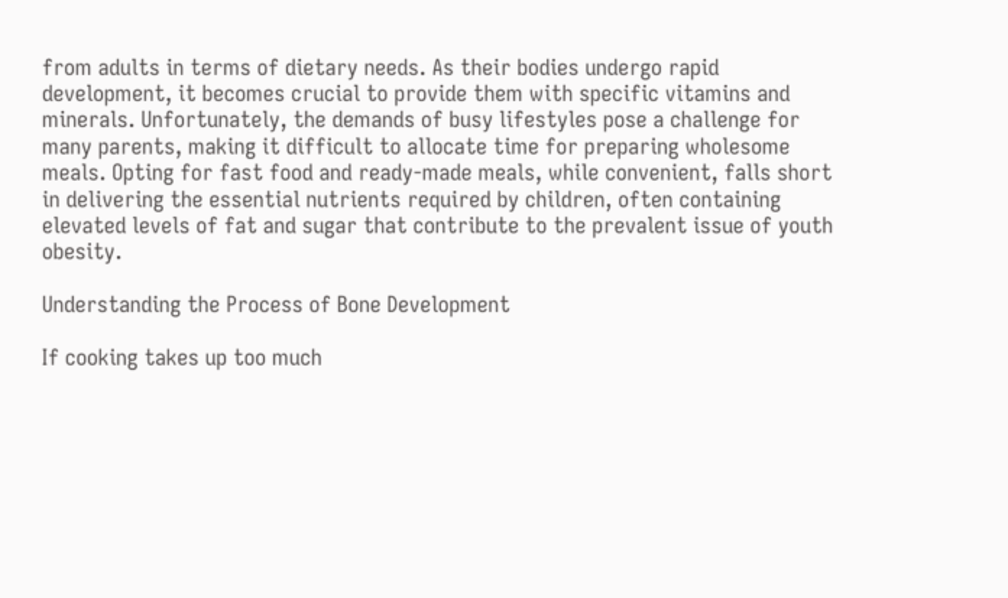from adults in terms of dietary needs. As their bodies undergo rapid development, it becomes crucial to provide them with specific vitamins and minerals. Unfortunately, the demands of busy lifestyles pose a challenge for many parents, making it difficult to allocate time for preparing wholesome meals. Opting for fast food and ready-made meals, while convenient, falls short in delivering the essential nutrients required by children, often containing elevated levels of fat and sugar that contribute to the prevalent issue of youth obesity.

Understanding the Process of Bone Development

If cooking takes up too much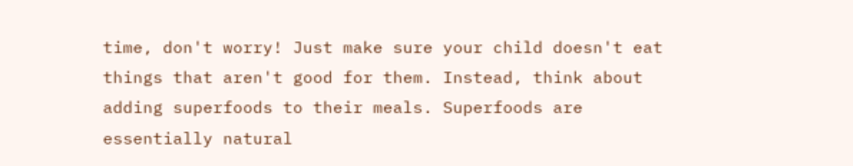time, don't worry! Just make sure your child doesn't eat things that aren't good for them. Instead, think about adding superfoods to their meals. Superfoods are essentially natural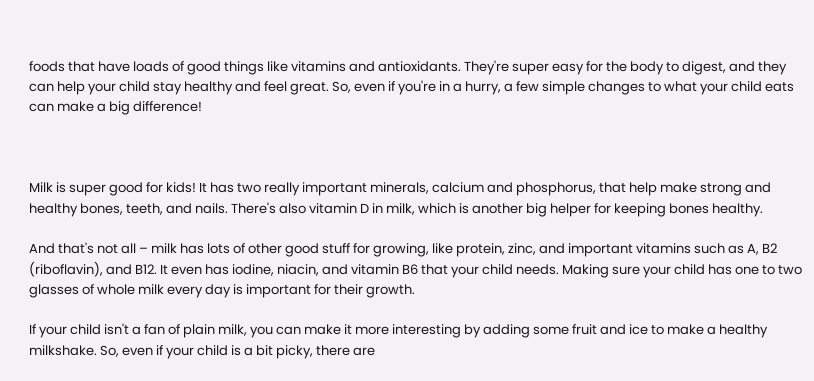foods that have loads of good things like vitamins and antioxidants. They're super easy for the body to digest, and they can help your child stay healthy and feel great. So, even if you're in a hurry, a few simple changes to what your child eats can make a big difference!



Milk is super good for kids! It has two really important minerals, calcium and phosphorus, that help make strong and healthy bones, teeth, and nails. There's also vitamin D in milk, which is another big helper for keeping bones healthy.

And that's not all – milk has lots of other good stuff for growing, like protein, zinc, and important vitamins such as A, B2 (riboflavin), and B12. It even has iodine, niacin, and vitamin B6 that your child needs. Making sure your child has one to two glasses of whole milk every day is important for their growth.

If your child isn't a fan of plain milk, you can make it more interesting by adding some fruit and ice to make a healthy milkshake. So, even if your child is a bit picky, there are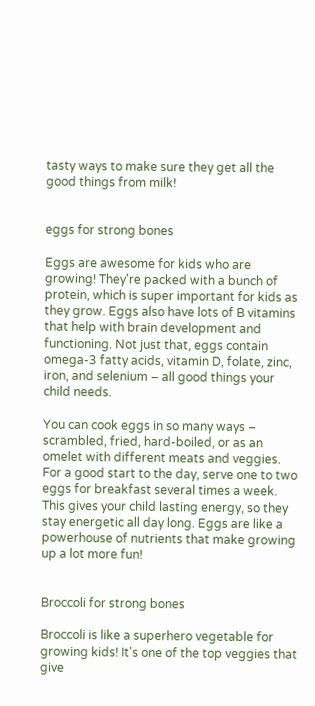tasty ways to make sure they get all the good things from milk!


eggs for strong bones

Eggs are awesome for kids who are growing! They're packed with a bunch of protein, which is super important for kids as they grow. Eggs also have lots of B vitamins that help with brain development and functioning. Not just that, eggs contain omega-3 fatty acids, vitamin D, folate, zinc, iron, and selenium – all good things your child needs.

You can cook eggs in so many ways – scrambled, fried, hard-boiled, or as an omelet with different meats and veggies. For a good start to the day, serve one to two eggs for breakfast several times a week. This gives your child lasting energy, so they stay energetic all day long. Eggs are like a powerhouse of nutrients that make growing up a lot more fun!


Broccoli for strong bones

Broccoli is like a superhero vegetable for growing kids! It's one of the top veggies that give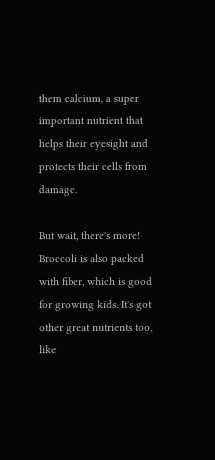them calcium, a super important nutrient that helps their eyesight and protects their cells from damage.

But wait, there's more! Broccoli is also packed with fiber, which is good for growing kids. It's got other great nutrients too, like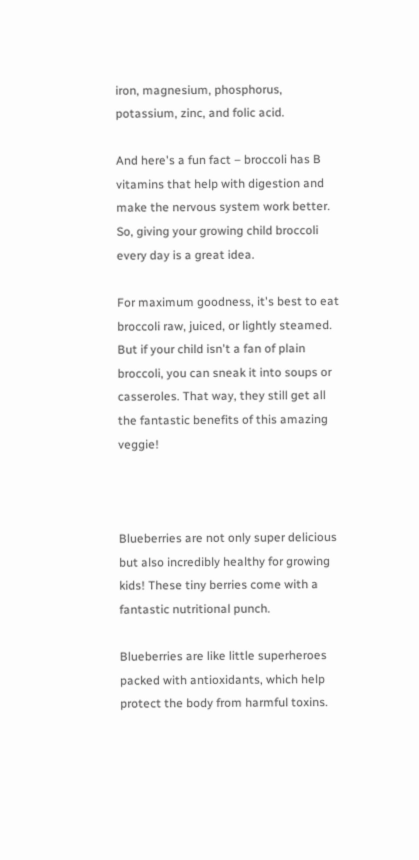iron, magnesium, phosphorus, potassium, zinc, and folic acid.

And here's a fun fact – broccoli has B vitamins that help with digestion and make the nervous system work better. So, giving your growing child broccoli every day is a great idea.

For maximum goodness, it's best to eat broccoli raw, juiced, or lightly steamed. But if your child isn't a fan of plain broccoli, you can sneak it into soups or casseroles. That way, they still get all the fantastic benefits of this amazing veggie!



Blueberries are not only super delicious but also incredibly healthy for growing kids! These tiny berries come with a fantastic nutritional punch.

Blueberries are like little superheroes packed with antioxidants, which help protect the body from harmful toxins.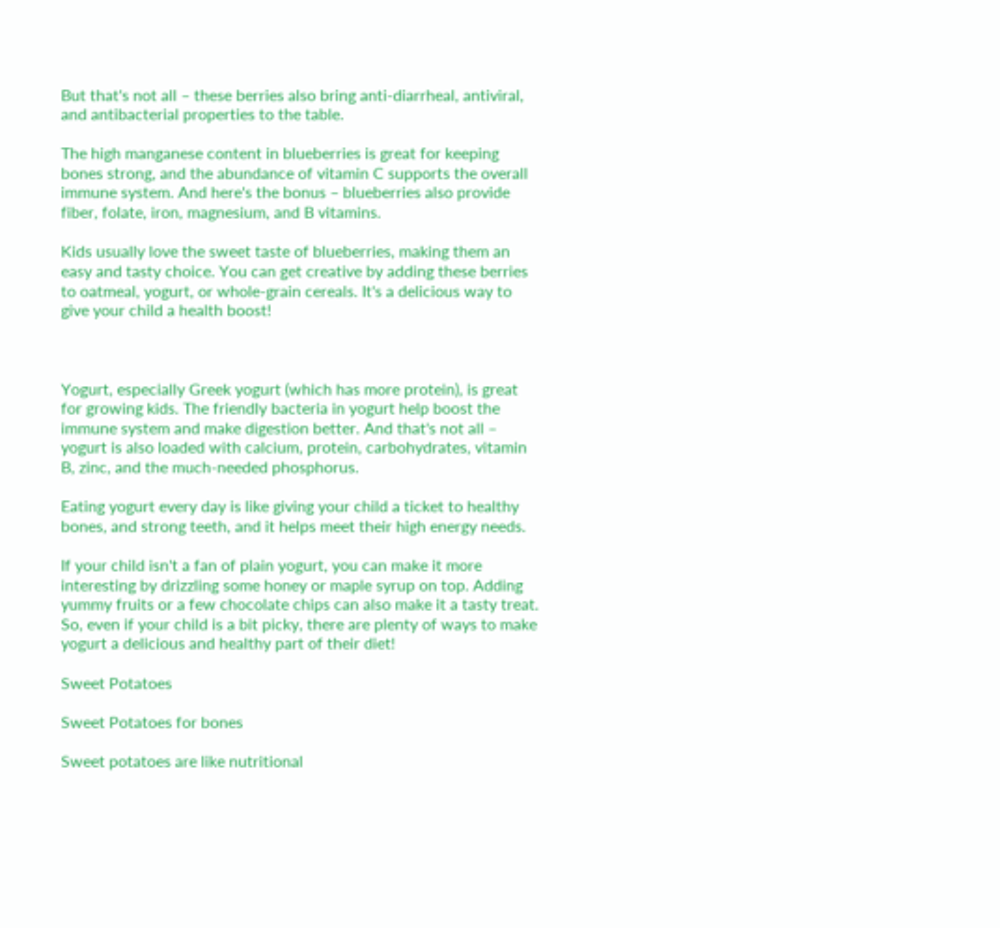But that's not all – these berries also bring anti-diarrheal, antiviral, and antibacterial properties to the table.

The high manganese content in blueberries is great for keeping bones strong, and the abundance of vitamin C supports the overall immune system. And here's the bonus – blueberries also provide fiber, folate, iron, magnesium, and B vitamins.

Kids usually love the sweet taste of blueberries, making them an easy and tasty choice. You can get creative by adding these berries to oatmeal, yogurt, or whole-grain cereals. It's a delicious way to give your child a health boost!



Yogurt, especially Greek yogurt (which has more protein), is great for growing kids. The friendly bacteria in yogurt help boost the immune system and make digestion better. And that's not all – yogurt is also loaded with calcium, protein, carbohydrates, vitamin B, zinc, and the much-needed phosphorus.

Eating yogurt every day is like giving your child a ticket to healthy bones, and strong teeth, and it helps meet their high energy needs.

If your child isn't a fan of plain yogurt, you can make it more interesting by drizzling some honey or maple syrup on top. Adding yummy fruits or a few chocolate chips can also make it a tasty treat. So, even if your child is a bit picky, there are plenty of ways to make yogurt a delicious and healthy part of their diet!

Sweet Potatoes

Sweet Potatoes for bones

Sweet potatoes are like nutritional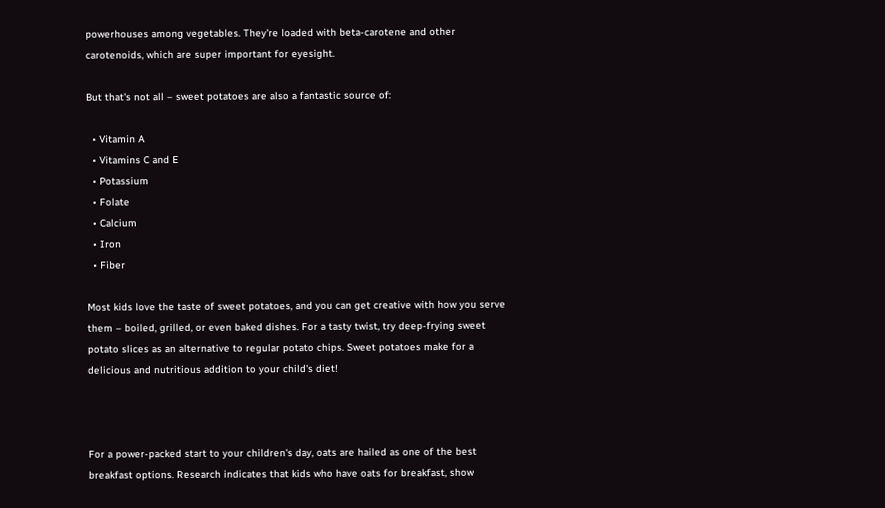powerhouses among vegetables. They're loaded with beta-carotene and other carotenoids, which are super important for eyesight.

But that's not all – sweet potatoes are also a fantastic source of:

  • Vitamin A
  • Vitamins C and E
  • Potassium
  • Folate
  • Calcium
  • Iron
  • Fiber

Most kids love the taste of sweet potatoes, and you can get creative with how you serve them – boiled, grilled, or even baked dishes. For a tasty twist, try deep-frying sweet potato slices as an alternative to regular potato chips. Sweet potatoes make for a delicious and nutritious addition to your child's diet!



For a power-packed start to your children's day, oats are hailed as one of the best breakfast options. Research indicates that kids who have oats for breakfast, show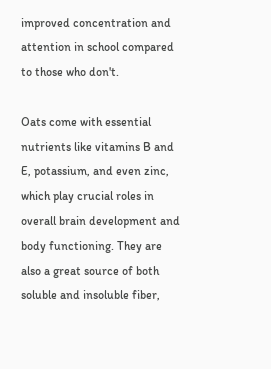improved concentration and attention in school compared to those who don't.

Oats come with essential nutrients like vitamins B and E, potassium, and even zinc, which play crucial roles in overall brain development and body functioning. They are also a great source of both soluble and insoluble fiber,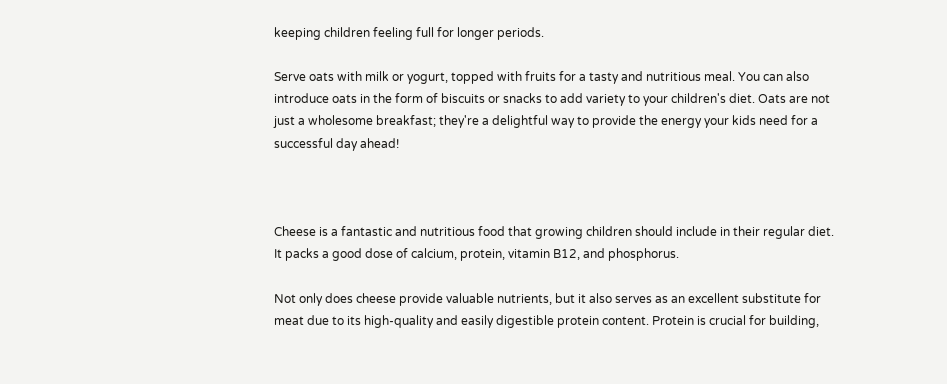keeping children feeling full for longer periods.

Serve oats with milk or yogurt, topped with fruits for a tasty and nutritious meal. You can also introduce oats in the form of biscuits or snacks to add variety to your children's diet. Oats are not just a wholesome breakfast; they're a delightful way to provide the energy your kids need for a successful day ahead!



Cheese is a fantastic and nutritious food that growing children should include in their regular diet. It packs a good dose of calcium, protein, vitamin B12, and phosphorus.

Not only does cheese provide valuable nutrients, but it also serves as an excellent substitute for meat due to its high-quality and easily digestible protein content. Protein is crucial for building,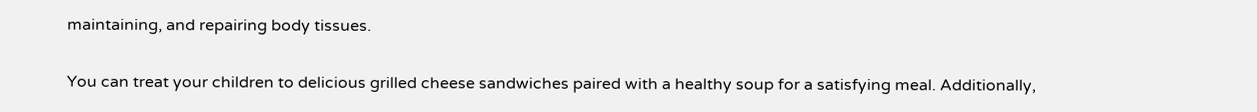maintaining, and repairing body tissues.

You can treat your children to delicious grilled cheese sandwiches paired with a healthy soup for a satisfying meal. Additionally,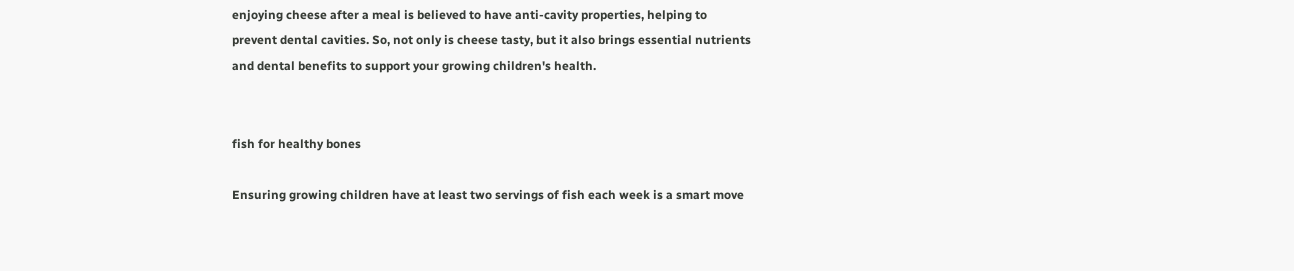enjoying cheese after a meal is believed to have anti-cavity properties, helping to prevent dental cavities. So, not only is cheese tasty, but it also brings essential nutrients and dental benefits to support your growing children's health.


fish for healthy bones

Ensuring growing children have at least two servings of fish each week is a smart move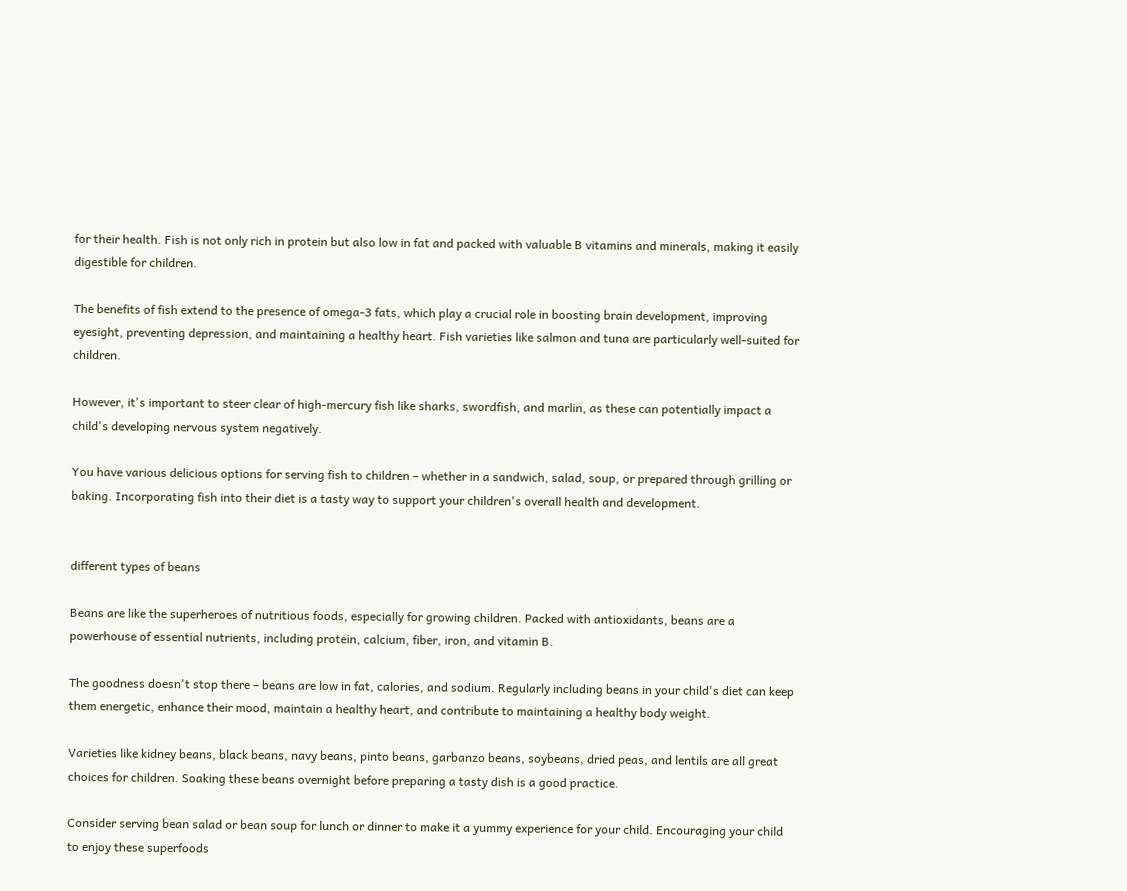for their health. Fish is not only rich in protein but also low in fat and packed with valuable B vitamins and minerals, making it easily digestible for children.

The benefits of fish extend to the presence of omega-3 fats, which play a crucial role in boosting brain development, improving eyesight, preventing depression, and maintaining a healthy heart. Fish varieties like salmon and tuna are particularly well-suited for children.

However, it's important to steer clear of high-mercury fish like sharks, swordfish, and marlin, as these can potentially impact a child's developing nervous system negatively.

You have various delicious options for serving fish to children – whether in a sandwich, salad, soup, or prepared through grilling or baking. Incorporating fish into their diet is a tasty way to support your children's overall health and development.


different types of beans

Beans are like the superheroes of nutritious foods, especially for growing children. Packed with antioxidants, beans are a powerhouse of essential nutrients, including protein, calcium, fiber, iron, and vitamin B.

The goodness doesn't stop there – beans are low in fat, calories, and sodium. Regularly including beans in your child's diet can keep them energetic, enhance their mood, maintain a healthy heart, and contribute to maintaining a healthy body weight.

Varieties like kidney beans, black beans, navy beans, pinto beans, garbanzo beans, soybeans, dried peas, and lentils are all great choices for children. Soaking these beans overnight before preparing a tasty dish is a good practice.

Consider serving bean salad or bean soup for lunch or dinner to make it a yummy experience for your child. Encouraging your child to enjoy these superfoods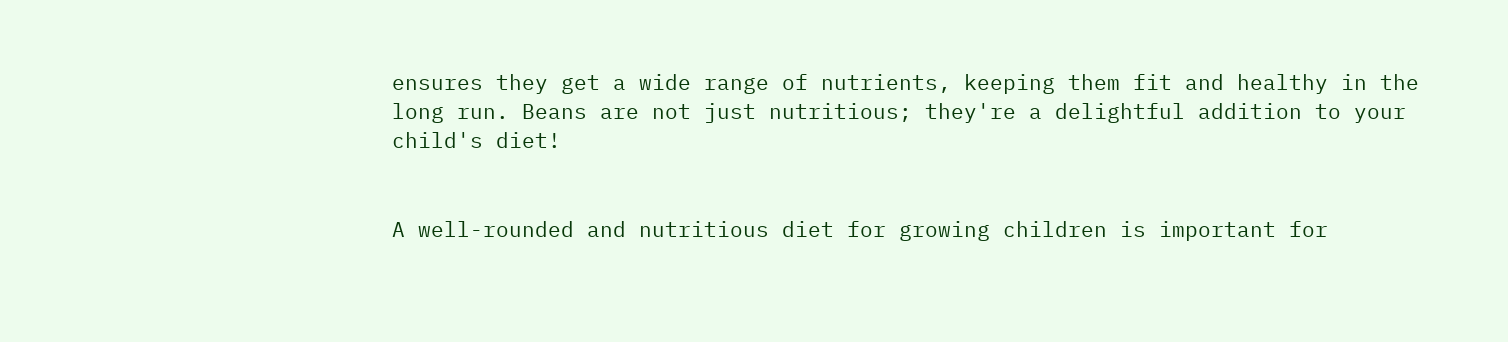ensures they get a wide range of nutrients, keeping them fit and healthy in the long run. Beans are not just nutritious; they're a delightful addition to your child's diet!


A well-rounded and nutritious diet for growing children is important for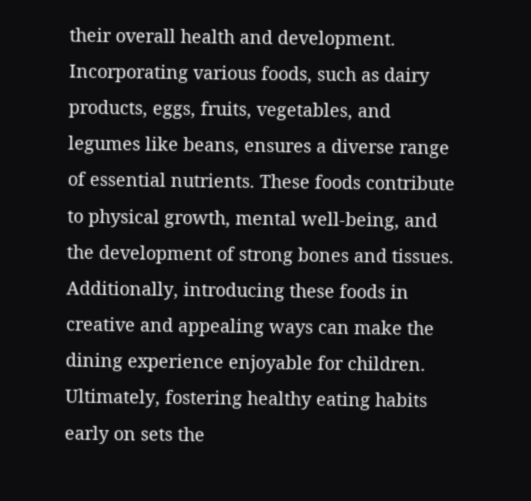their overall health and development. Incorporating various foods, such as dairy products, eggs, fruits, vegetables, and legumes like beans, ensures a diverse range of essential nutrients. These foods contribute to physical growth, mental well-being, and the development of strong bones and tissues. Additionally, introducing these foods in creative and appealing ways can make the dining experience enjoyable for children. Ultimately, fostering healthy eating habits early on sets the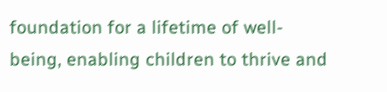foundation for a lifetime of well-being, enabling children to thrive and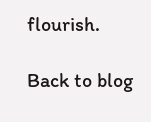flourish.

Back to blog